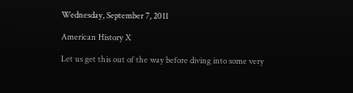Wednesday, September 7, 2011

American History X

Let us get this out of the way before diving into some very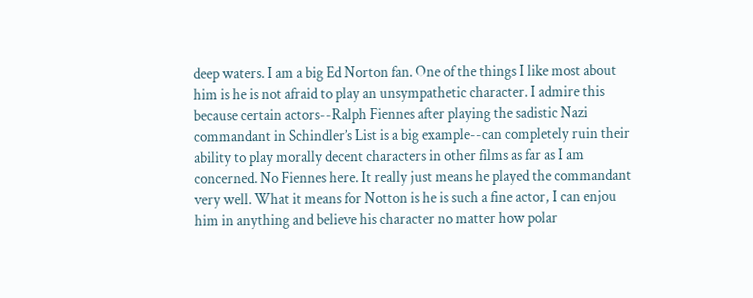deep waters. I am a big Ed Norton fan. One of the things I like most about him is he is not afraid to play an unsympathetic character. I admire this because certain actors--Ralph Fiennes after playing the sadistic Nazi commandant in Schindler’s List is a big example--can completely ruin their ability to play morally decent characters in other films as far as I am concerned. No Fiennes here. It really just means he played the commandant very well. What it means for Notton is he is such a fine actor, I can enjou him in anything and believe his character no matter how polar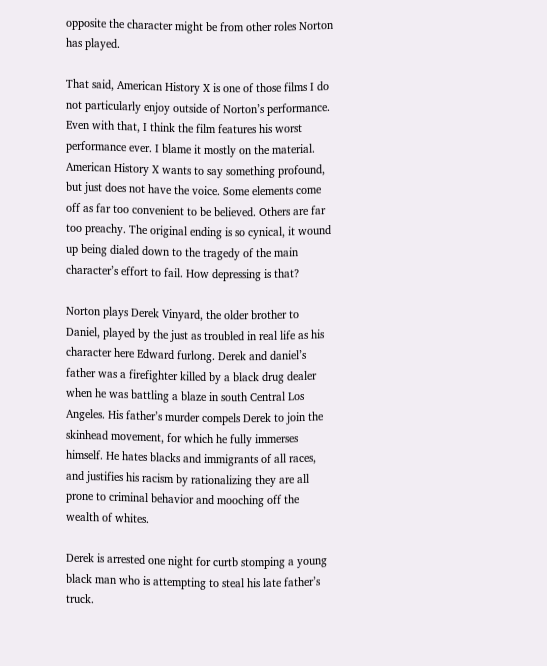opposite the character might be from other roles Norton has played.

That said, American History X is one of those films I do not particularly enjoy outside of Norton’s performance. Even with that, I think the film features his worst performance ever. I blame it mostly on the material. American History X wants to say something profound, but just does not have the voice. Some elements come off as far too convenient to be believed. Others are far too preachy. The original ending is so cynical, it wound up being dialed down to the tragedy of the main character’s effort to fail. How depressing is that?

Norton plays Derek Vinyard, the older brother to Daniel, played by the just as troubled in real life as his character here Edward furlong. Derek and daniel’s father was a firefighter killed by a black drug dealer when he was battling a blaze in south Central Los Angeles. His father’s murder compels Derek to join the skinhead movement, for which he fully immerses himself. He hates blacks and immigrants of all races, and justifies his racism by rationalizing they are all prone to criminal behavior and mooching off the wealth of whites.

Derek is arrested one night for curtb stomping a young black man who is attempting to steal his late father’s truck.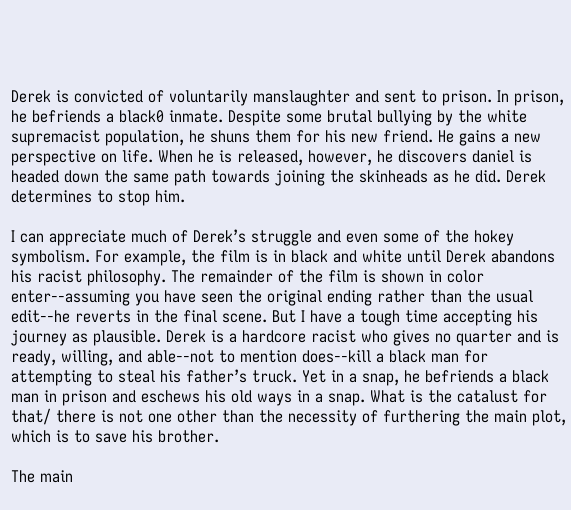Derek is convicted of voluntarily manslaughter and sent to prison. In prison, he befriends a black0 inmate. Despite some brutal bullying by the white supremacist population, he shuns them for his new friend. He gains a new perspective on life. When he is released, however, he discovers daniel is headed down the same path towards joining the skinheads as he did. Derek determines to stop him.

I can appreciate much of Derek’s struggle and even some of the hokey symbolism. For example, the film is in black and white until Derek abandons his racist philosophy. The remainder of the film is shown in color enter--assuming you have seen the original ending rather than the usual edit--he reverts in the final scene. But I have a tough time accepting his journey as plausible. Derek is a hardcore racist who gives no quarter and is ready, willing, and able--not to mention does--kill a black man for attempting to steal his father’s truck. Yet in a snap, he befriends a black man in prison and eschews his old ways in a snap. What is the catalust for that/ there is not one other than the necessity of furthering the main plot, which is to save his brother.

The main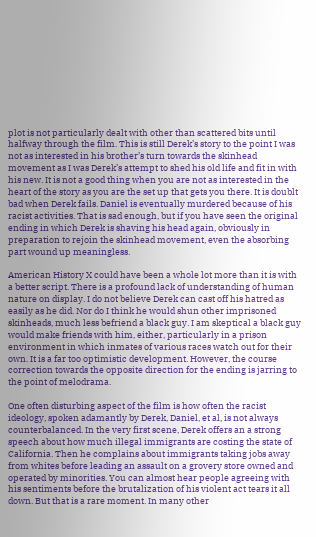plot is not particularly dealt with other than scattered bits until halfway through the film. This is still Derek’s story to the point I was not as interested in his brother’s turn towards the skinhead movement as I was Derek’s attempt to shed his old life and fit in with his new. It is not a good thing when you are not as interested in the heart of the story as you are the set up that gets you there. It is doublt bad when Derek fails. Daniel is eventually murdered because of his racist activities. That is sad enough, but if you have seen the original ending in which Derek is shaving his head again, obviously in preparation to rejoin the skinhead movement, even the absorbing part wound up meaningless.

American History X could have been a whole lot more than it is with a better script. There is a profound lack of understanding of human nature on display. I do not believe Derek can cast off his hatred as easily as he did. Nor do I think he would shun other imprisoned skinheads, much less befriend a black guy. I am skeptical a black guy would make friends with him, either, particularly in a prison environment in which inmates of various races watch out for their own. It is a far too optimistic development. However, the course correction towards the opposite direction for the ending is jarring to the point of melodrama.

One often disturbing aspect of the film is how often the racist ideology, spoken adamantly by Derek, Daniel, et al, is not always counterbalanced. In the very first scene, Derek offers an a strong speech about how much illegal immigrants are costing the state of California. Then he complains about immigrants taking jobs away from whites before leading an assault on a grovery store owned and operated by minorities. You can almost hear people agreeing with his sentiments before the brutalization of his violent act tears it all down. But that is a rare moment. In many other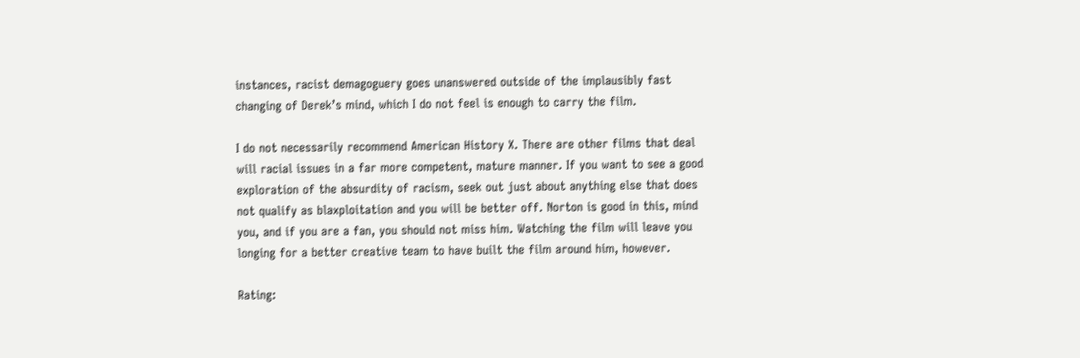instances, racist demagoguery goes unanswered outside of the implausibly fast changing of Derek’s mind, which I do not feel is enough to carry the film.

I do not necessarily recommend American History X. There are other films that deal will racial issues in a far more competent, mature manner. If you want to see a good exploration of the absurdity of racism, seek out just about anything else that does not qualify as blaxploitation and you will be better off. Norton is good in this, mind you, and if you are a fan, you should not miss him. Watching the film will leave you longing for a better creative team to have built the film around him, however.

Rating: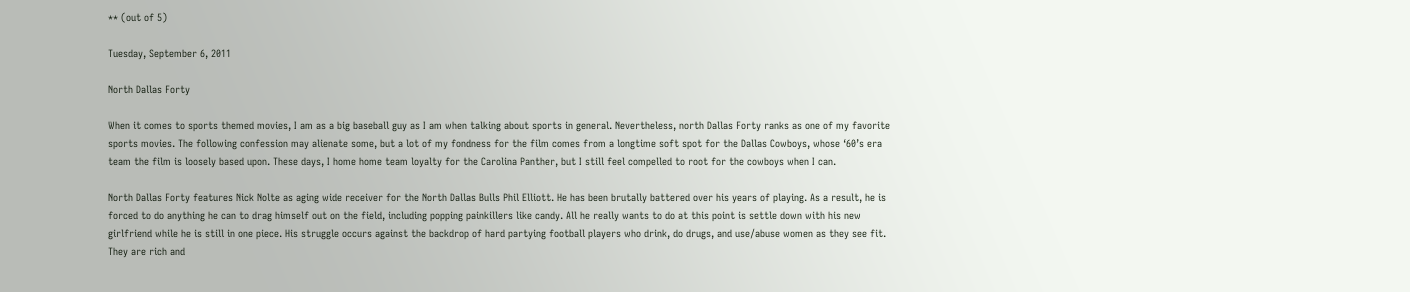** (out of 5)

Tuesday, September 6, 2011

North Dallas Forty

When it comes to sports themed movies, I am as a big baseball guy as I am when talking about sports in general. Nevertheless, north Dallas Forty ranks as one of my favorite sports movies. The following confession may alienate some, but a lot of my fondness for the film comes from a longtime soft spot for the Dallas Cowboys, whose ‘60’s era team the film is loosely based upon. These days, I home home team loyalty for the Carolina Panther, but I still feel compelled to root for the cowboys when I can.

North Dallas Forty features Nick Nolte as aging wide receiver for the North Dallas Bulls Phil Elliott. He has been brutally battered over his years of playing. As a result, he is forced to do anything he can to drag himself out on the field, including popping painkillers like candy. All he really wants to do at this point is settle down with his new girlfriend while he is still in one piece. His struggle occurs against the backdrop of hard partying football players who drink, do drugs, and use/abuse women as they see fit. They are rich and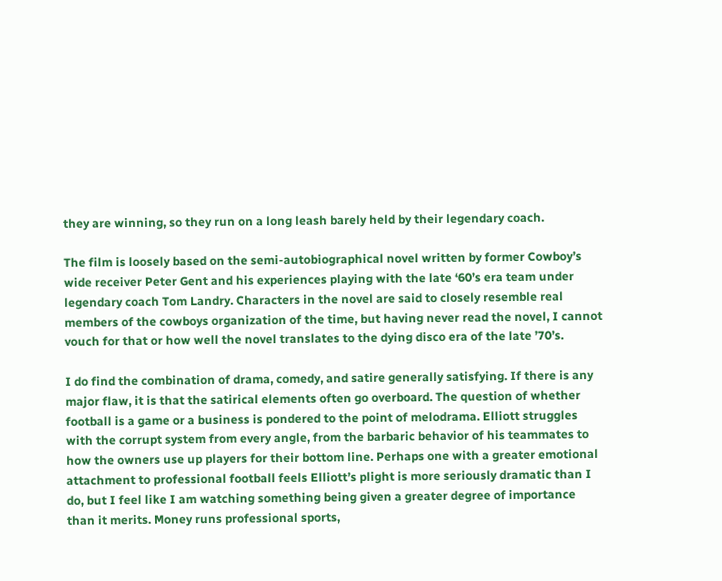they are winning, so they run on a long leash barely held by their legendary coach.

The film is loosely based on the semi-autobiographical novel written by former Cowboy’s wide receiver Peter Gent and his experiences playing with the late ‘60’s era team under legendary coach Tom Landry. Characters in the novel are said to closely resemble real members of the cowboys organization of the time, but having never read the novel, I cannot vouch for that or how well the novel translates to the dying disco era of the late ’70’s.

I do find the combination of drama, comedy, and satire generally satisfying. If there is any major flaw, it is that the satirical elements often go overboard. The question of whether football is a game or a business is pondered to the point of melodrama. Elliott struggles with the corrupt system from every angle, from the barbaric behavior of his teammates to how the owners use up players for their bottom line. Perhaps one with a greater emotional attachment to professional football feels Elliott’s plight is more seriously dramatic than I do, but I feel like I am watching something being given a greater degree of importance than it merits. Money runs professional sports,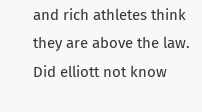and rich athletes think they are above the law. Did elliott not know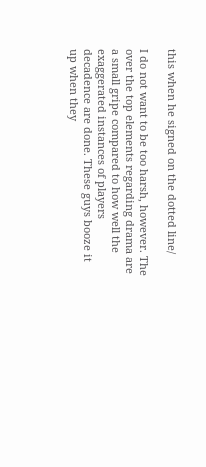this when he signed on the dotted line/

I do not want to be too harsh, however. The over the top elements regarding drama are a small gripe compared to how well the exaggerated instances of players decadence are done. These guys booze it up when they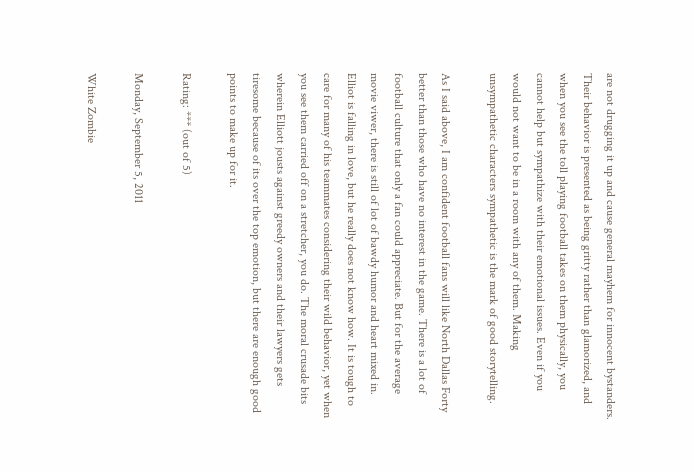are not drugging it up and cause general mayhem for innocent bystanders. Their behavior is presented as being gritty rather than glamorized, and when you see the toll playing football takes on them physically, you cannot help but sympathize with their emotional issues. Even if you would not want to be in a room with any of them. Making unsympathetic characters sympathetic is the mark of good storytelling.

As I said above, I am confident football fans will like North Dallas Forty better than those who have no interest in the game. There is a lot of football culture that only a fan could appreciate. But for the average movie viwer, there is still of lot of bawdy humor and heart mixed in. Elliot is falling in love, but he really does not know how. It is tough to care for many of his teammates considering their wild behavior, yet when you see them carried off on a stretcher, you do. The moral crusade bits wherein Elliott jousts against greedy owners and their lawyers gets tiresome because of its over the top emotion, but there are enough good points to make up for it.

Rating: *** (out of 5)

Monday, September 5, 2011

White Zombie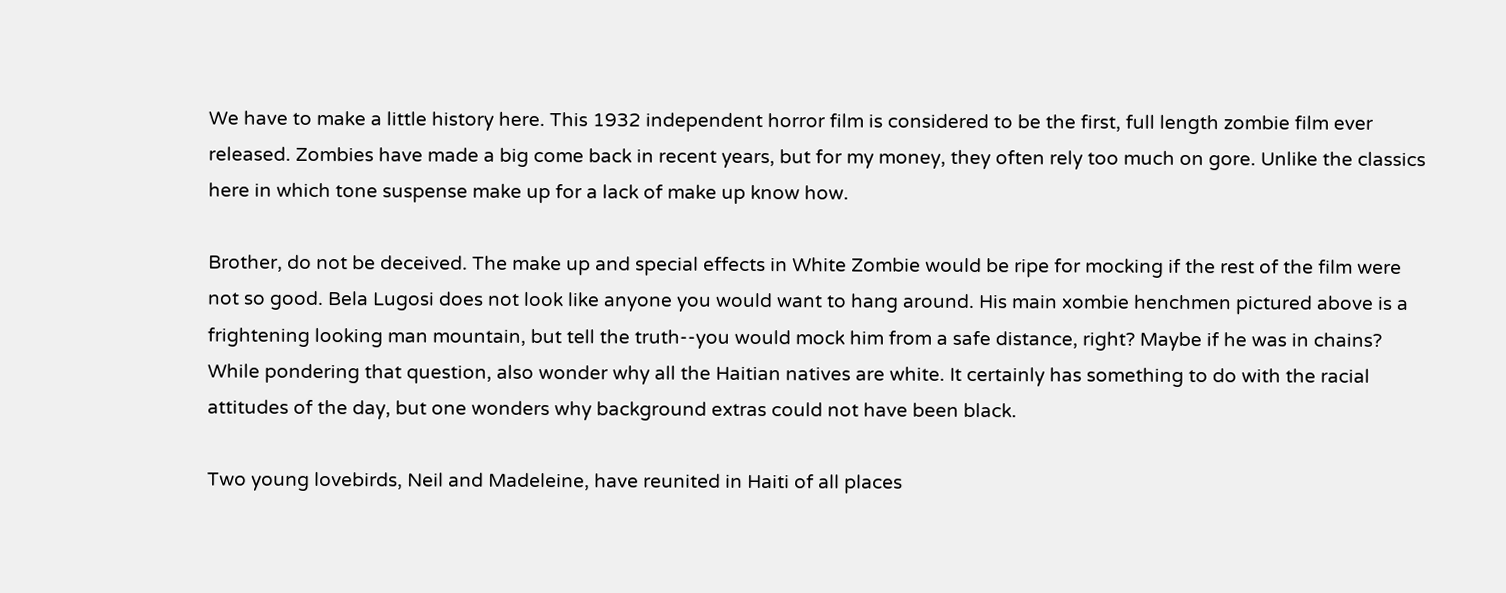We have to make a little history here. This 1932 independent horror film is considered to be the first, full length zombie film ever released. Zombies have made a big come back in recent years, but for my money, they often rely too much on gore. Unlike the classics here in which tone suspense make up for a lack of make up know how.

Brother, do not be deceived. The make up and special effects in White Zombie would be ripe for mocking if the rest of the film were not so good. Bela Lugosi does not look like anyone you would want to hang around. His main xombie henchmen pictured above is a frightening looking man mountain, but tell the truth--you would mock him from a safe distance, right? Maybe if he was in chains? While pondering that question, also wonder why all the Haitian natives are white. It certainly has something to do with the racial attitudes of the day, but one wonders why background extras could not have been black.

Two young lovebirds, Neil and Madeleine, have reunited in Haiti of all places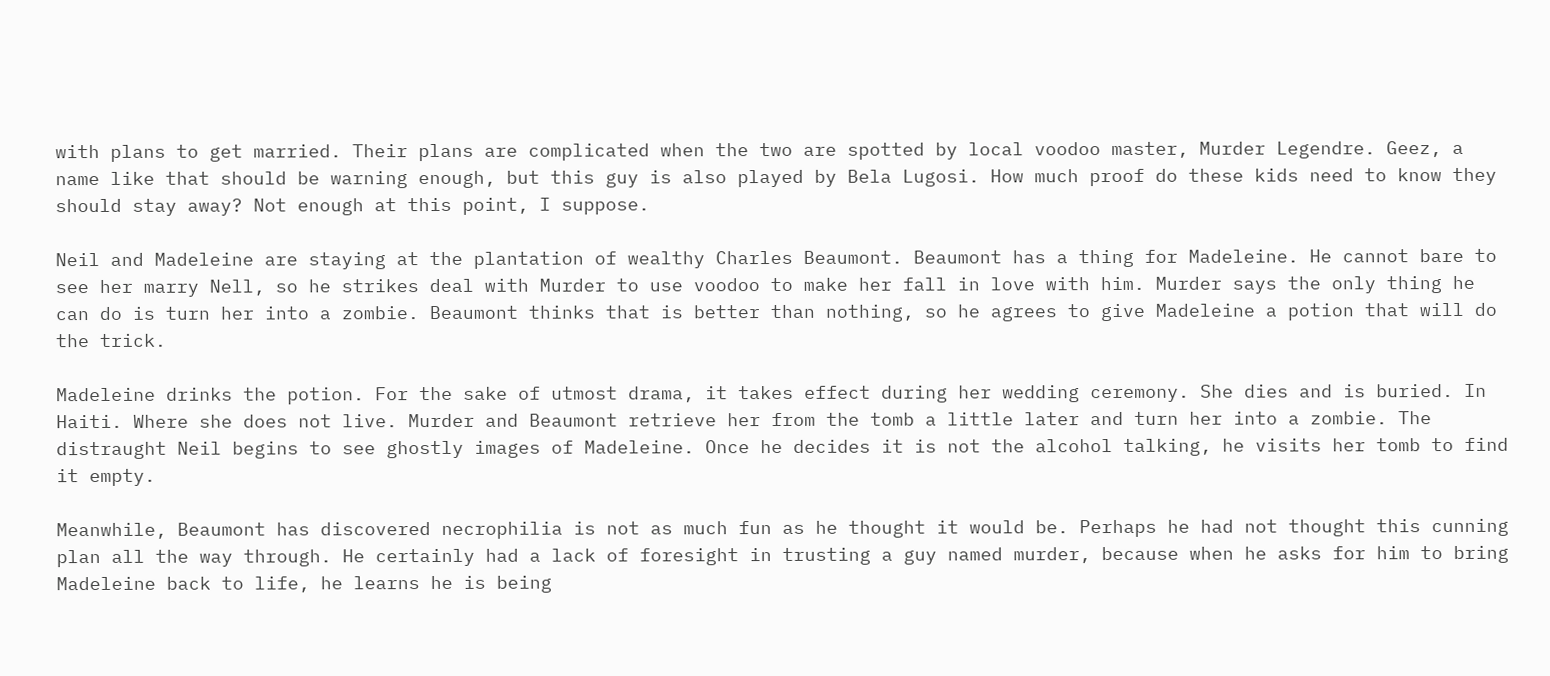with plans to get married. Their plans are complicated when the two are spotted by local voodoo master, Murder Legendre. Geez, a name like that should be warning enough, but this guy is also played by Bela Lugosi. How much proof do these kids need to know they should stay away? Not enough at this point, I suppose.

Neil and Madeleine are staying at the plantation of wealthy Charles Beaumont. Beaumont has a thing for Madeleine. He cannot bare to see her marry Nell, so he strikes deal with Murder to use voodoo to make her fall in love with him. Murder says the only thing he can do is turn her into a zombie. Beaumont thinks that is better than nothing, so he agrees to give Madeleine a potion that will do the trick.

Madeleine drinks the potion. For the sake of utmost drama, it takes effect during her wedding ceremony. She dies and is buried. In Haiti. Where she does not live. Murder and Beaumont retrieve her from the tomb a little later and turn her into a zombie. The distraught Neil begins to see ghostly images of Madeleine. Once he decides it is not the alcohol talking, he visits her tomb to find it empty.

Meanwhile, Beaumont has discovered necrophilia is not as much fun as he thought it would be. Perhaps he had not thought this cunning plan all the way through. He certainly had a lack of foresight in trusting a guy named murder, because when he asks for him to bring Madeleine back to life, he learns he is being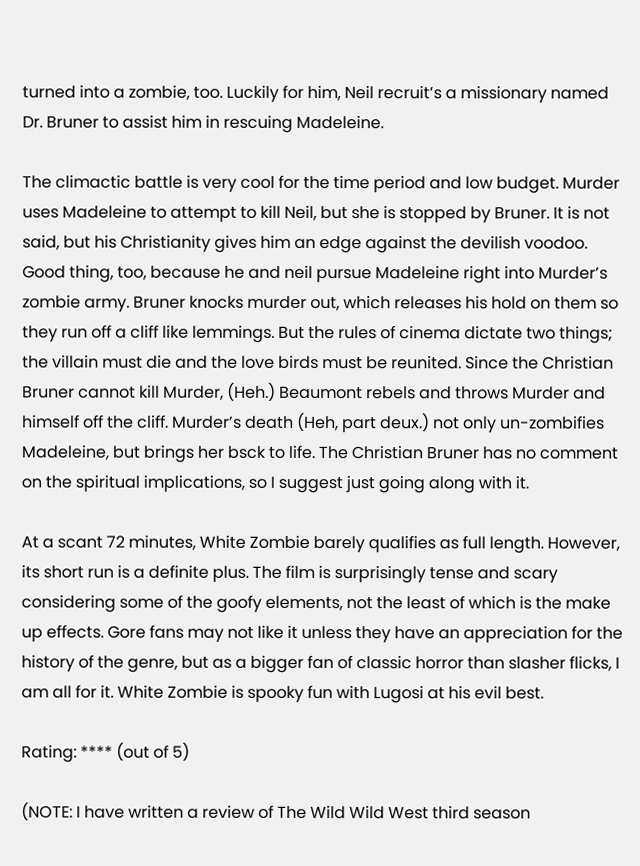turned into a zombie, too. Luckily for him, Neil recruit’s a missionary named Dr. Bruner to assist him in rescuing Madeleine.

The climactic battle is very cool for the time period and low budget. Murder uses Madeleine to attempt to kill Neil, but she is stopped by Bruner. It is not said, but his Christianity gives him an edge against the devilish voodoo. Good thing, too, because he and neil pursue Madeleine right into Murder’s zombie army. Bruner knocks murder out, which releases his hold on them so they run off a cliff like lemmings. But the rules of cinema dictate two things; the villain must die and the love birds must be reunited. Since the Christian Bruner cannot kill Murder, (Heh.) Beaumont rebels and throws Murder and himself off the cliff. Murder’s death (Heh, part deux.) not only un-zombifies Madeleine, but brings her bsck to life. The Christian Bruner has no comment on the spiritual implications, so I suggest just going along with it.

At a scant 72 minutes, White Zombie barely qualifies as full length. However, its short run is a definite plus. The film is surprisingly tense and scary considering some of the goofy elements, not the least of which is the make up effects. Gore fans may not like it unless they have an appreciation for the history of the genre, but as a bigger fan of classic horror than slasher flicks, I am all for it. White Zombie is spooky fun with Lugosi at his evil best.

Rating: **** (out of 5)

(NOTE: I have written a review of The Wild Wild West third season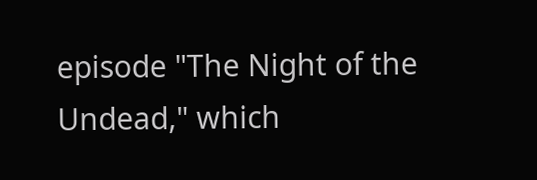episode "The Night of the Undead," which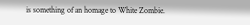is something of an homage to White Zombie.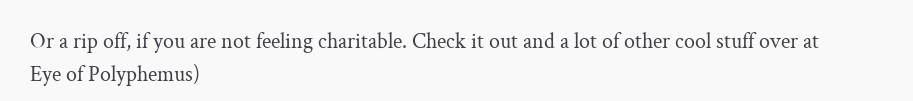Or a rip off, if you are not feeling charitable. Check it out and a lot of other cool stuff over at Eye of Polyphemus)